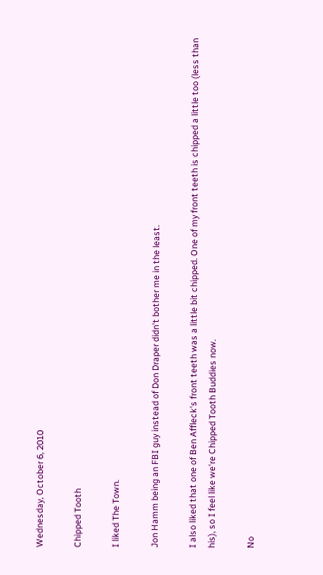Wednesday, October 6, 2010

Chipped Tooth

I liked The Town.

Jon Hamm being an FBI guy instead of Don Draper didn't bother me in the least.

I also liked that one of Ben Affleck's front teeth was a little bit chipped. One of my front teeth is chipped a little too (less than his), so I feel like we're Chipped Tooth Buddies now.

No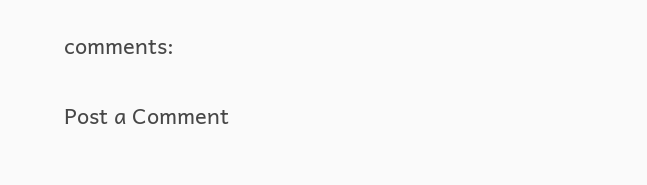comments:

Post a Comment